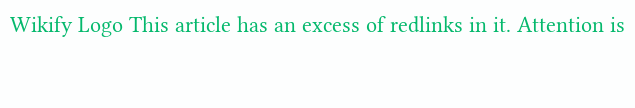Wikify Logo This article has an excess of redlinks in it. Attention is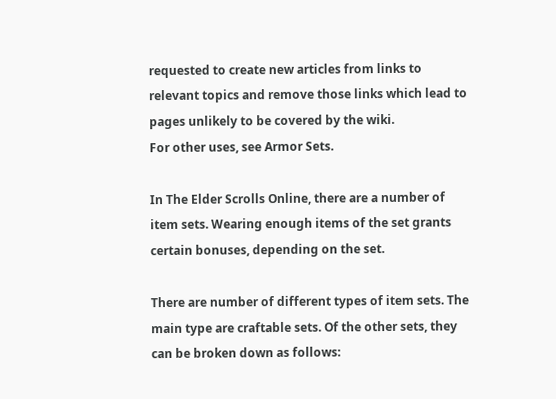requested to create new articles from links to relevant topics and remove those links which lead to pages unlikely to be covered by the wiki.
For other uses, see Armor Sets.

In The Elder Scrolls Online, there are a number of item sets. Wearing enough items of the set grants certain bonuses, depending on the set.

There are number of different types of item sets. The main type are craftable sets. Of the other sets, they can be broken down as follows: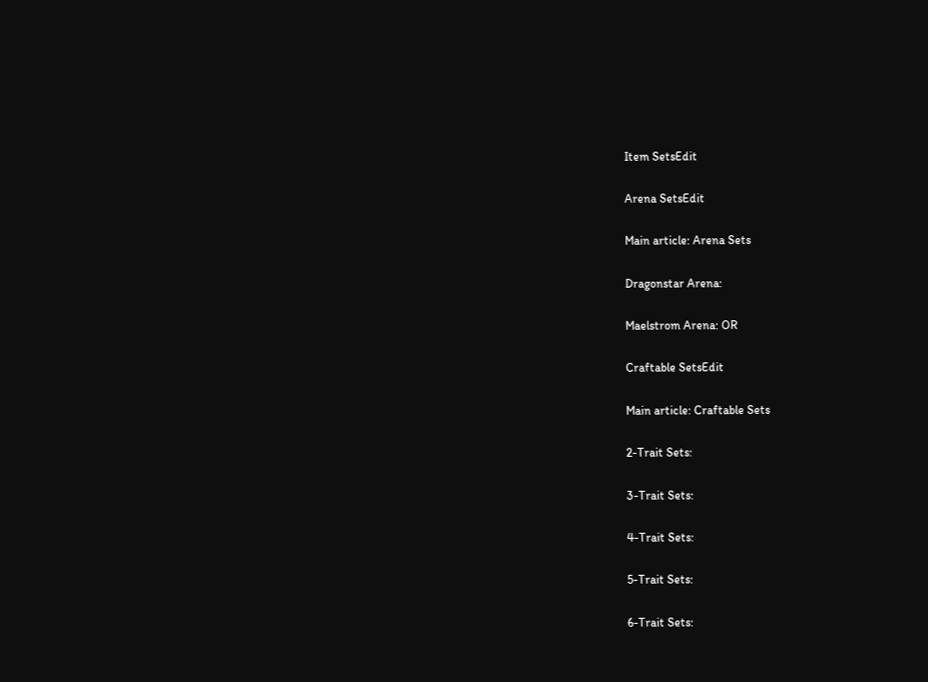Item SetsEdit

Arena SetsEdit

Main article: Arena Sets

Dragonstar Arena:

Maelstrom Arena: OR

Craftable SetsEdit

Main article: Craftable Sets

2-Trait Sets:

3-Trait Sets:

4-Trait Sets:

5-Trait Sets:

6-Trait Sets: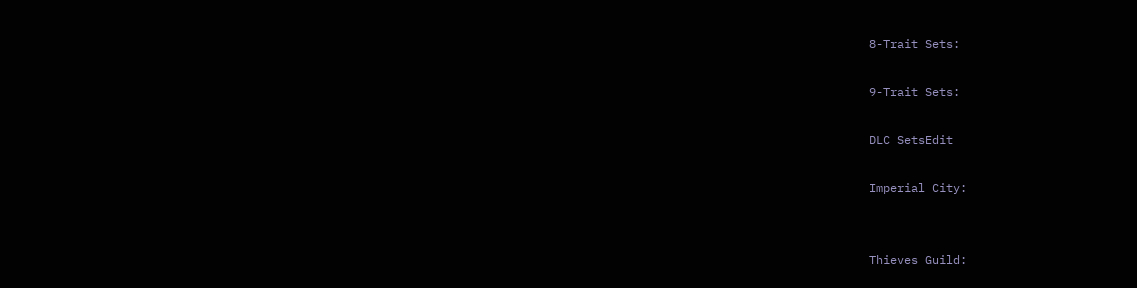8-Trait Sets:

9-Trait Sets:

DLC SetsEdit

Imperial City:


Thieves Guild: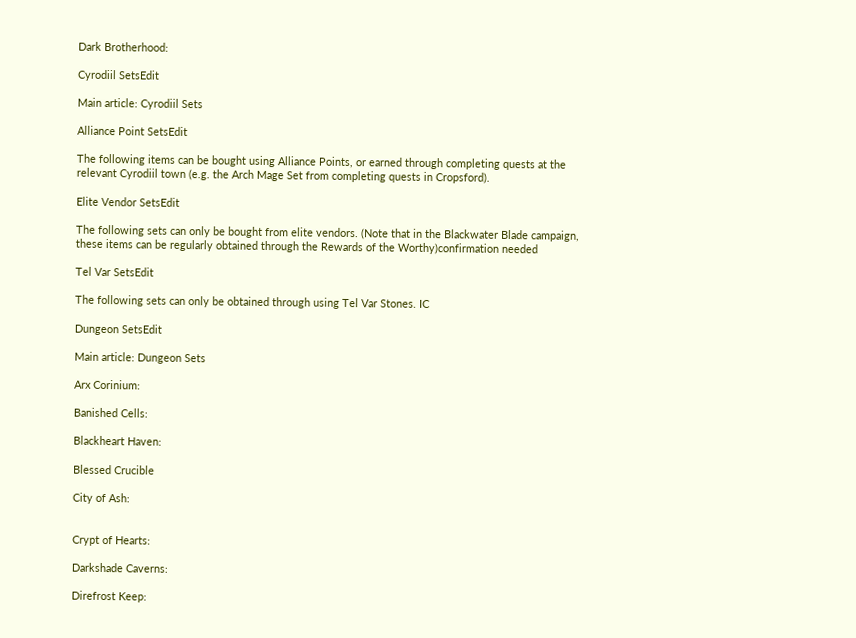Dark Brotherhood:

Cyrodiil SetsEdit

Main article: Cyrodiil Sets

Alliance Point SetsEdit

The following items can be bought using Alliance Points, or earned through completing quests at the relevant Cyrodiil town (e.g. the Arch Mage Set from completing quests in Cropsford).

Elite Vendor SetsEdit

The following sets can only be bought from elite vendors. (Note that in the Blackwater Blade campaign, these items can be regularly obtained through the Rewards of the Worthy)confirmation needed

Tel Var SetsEdit

The following sets can only be obtained through using Tel Var Stones. IC

Dungeon SetsEdit

Main article: Dungeon Sets

Arx Corinium:

Banished Cells:

Blackheart Haven:

Blessed Crucible

City of Ash:


Crypt of Hearts:

Darkshade Caverns:

Direfrost Keep: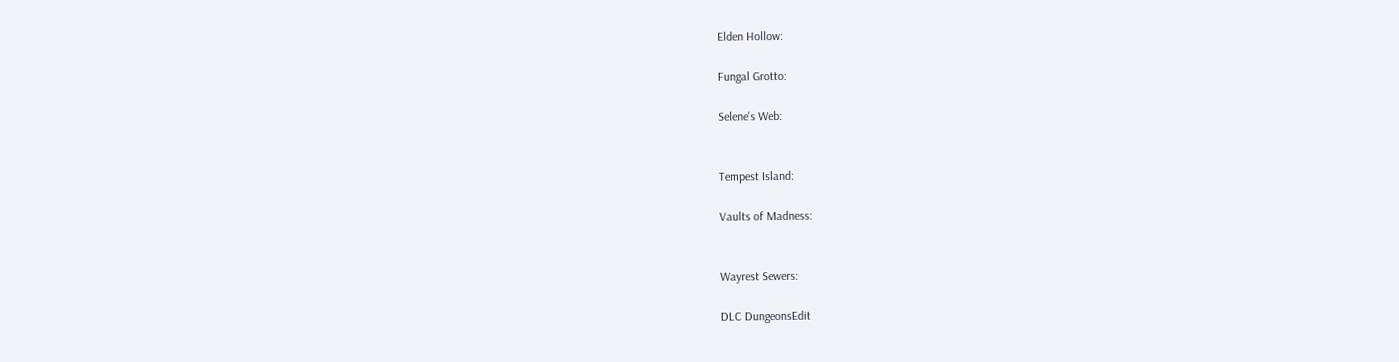Elden Hollow:

Fungal Grotto:

Selene's Web:


Tempest Island:

Vaults of Madness:


Wayrest Sewers:

DLC DungeonsEdit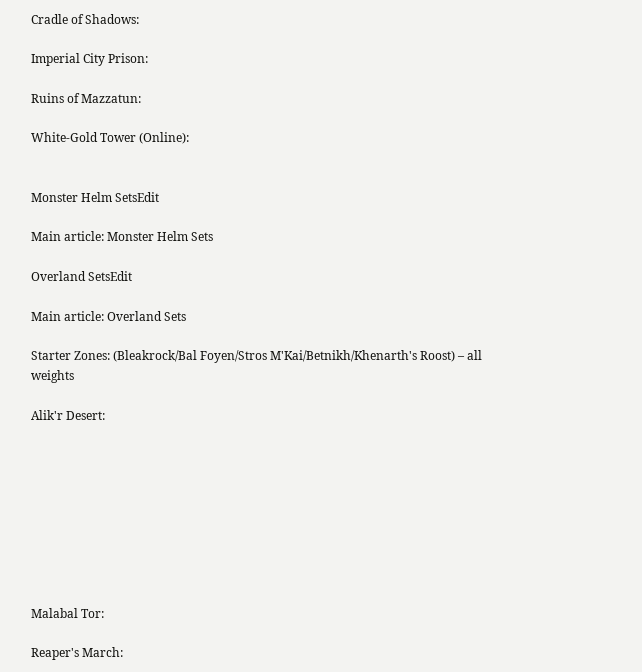Cradle of Shadows:

Imperial City Prison:

Ruins of Mazzatun:

White-Gold Tower (Online):


Monster Helm SetsEdit

Main article: Monster Helm Sets

Overland SetsEdit

Main article: Overland Sets

Starter Zones: (Bleakrock/Bal Foyen/Stros M'Kai/Betnikh/Khenarth's Roost) – all weights

Alik'r Desert:









Malabal Tor:

Reaper's March: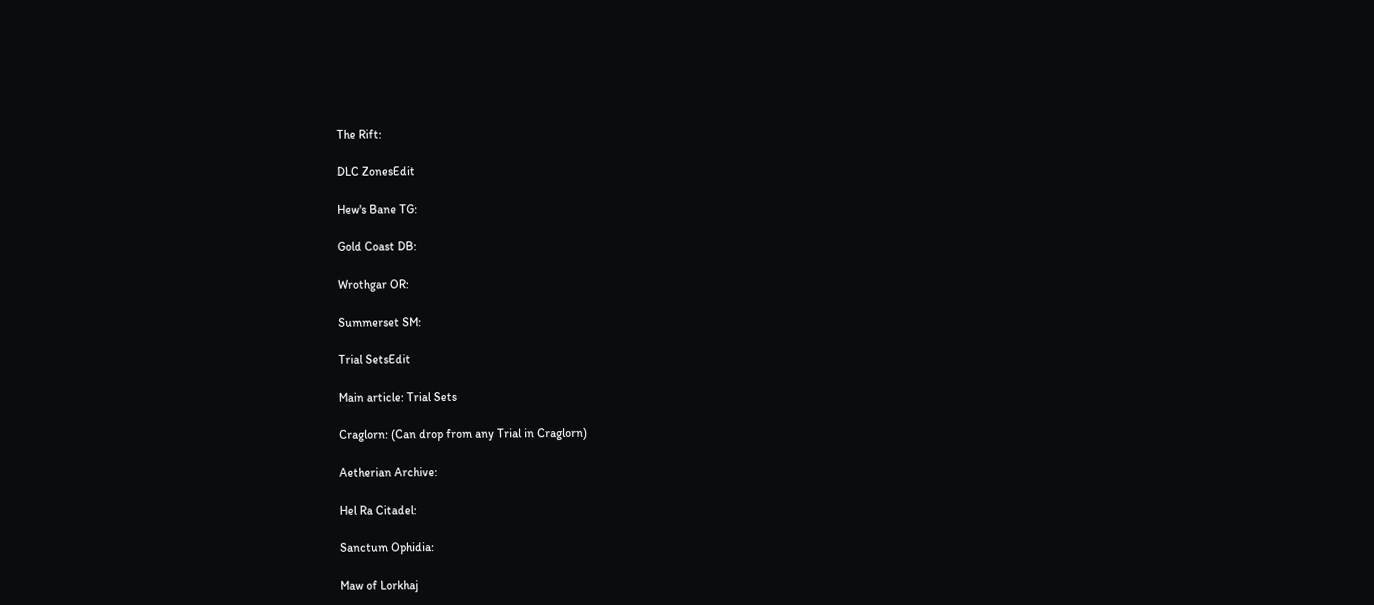The Rift:

DLC ZonesEdit

Hew's Bane TG:

Gold Coast DB:

Wrothgar OR:

Summerset SM:

Trial SetsEdit

Main article: Trial Sets

Craglorn: (Can drop from any Trial in Craglorn)

Aetherian Archive:

Hel Ra Citadel:

Sanctum Ophidia:

Maw of Lorkhaj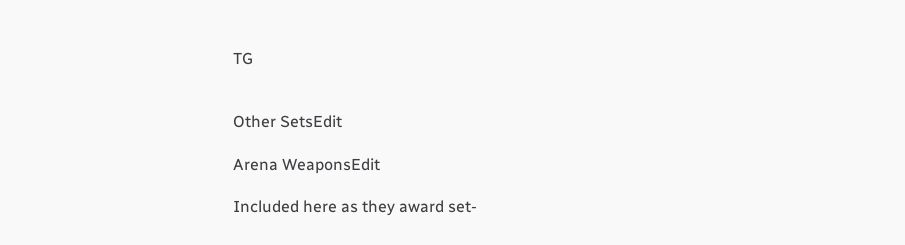TG


Other SetsEdit

Arena WeaponsEdit

Included here as they award set-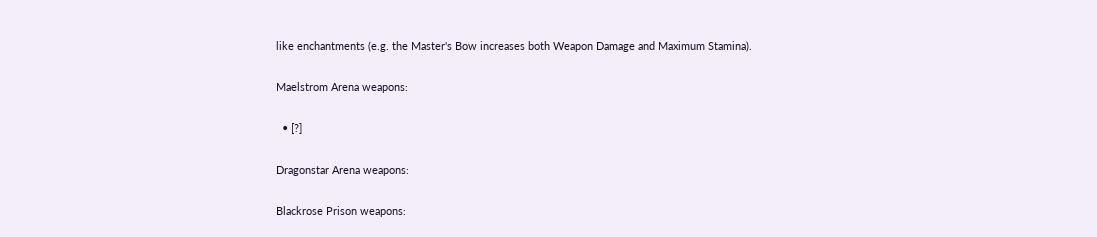like enchantments (e.g. the Master's Bow increases both Weapon Damage and Maximum Stamina).

Maelstrom Arena weapons:

  • [?]

Dragonstar Arena weapons:

Blackrose Prison weapons: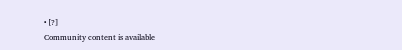• [?]
Community content is available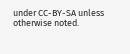under CC-BY-SA unless otherwise noted.